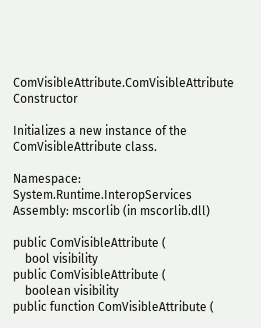ComVisibleAttribute.ComVisibleAttribute Constructor

Initializes a new instance of the ComVisibleAttribute class.

Namespace: System.Runtime.InteropServices
Assembly: mscorlib (in mscorlib.dll)

public ComVisibleAttribute (
    bool visibility
public ComVisibleAttribute (
    boolean visibility
public function ComVisibleAttribute (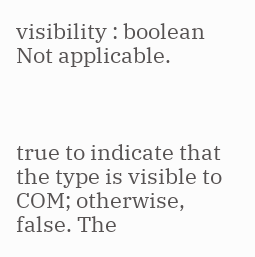visibility : boolean
Not applicable.



true to indicate that the type is visible to COM; otherwise, false. The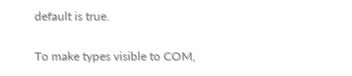default is true.

To make types visible to COM,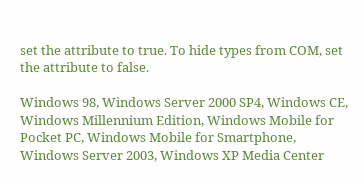set the attribute to true. To hide types from COM, set the attribute to false.

Windows 98, Windows Server 2000 SP4, Windows CE, Windows Millennium Edition, Windows Mobile for Pocket PC, Windows Mobile for Smartphone, Windows Server 2003, Windows XP Media Center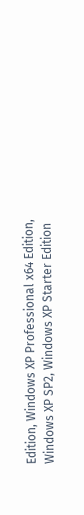Edition, Windows XP Professional x64 Edition, Windows XP SP2, Windows XP Starter Edition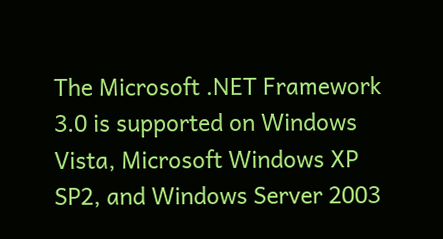The Microsoft .NET Framework 3.0 is supported on Windows Vista, Microsoft Windows XP SP2, and Windows Server 2003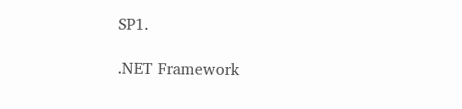SP1.

.NET Framework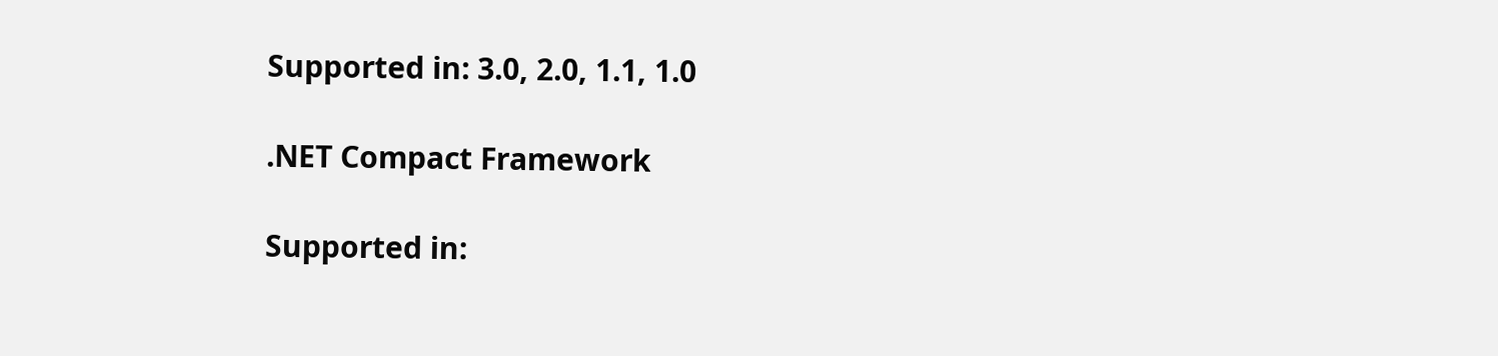Supported in: 3.0, 2.0, 1.1, 1.0

.NET Compact Framework

Supported in: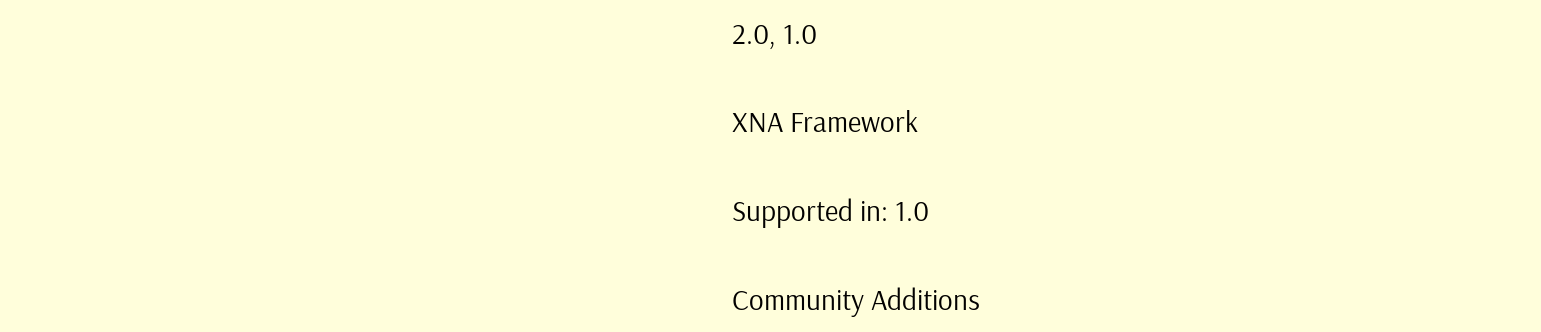2.0, 1.0

XNA Framework

Supported in: 1.0

Community Additions